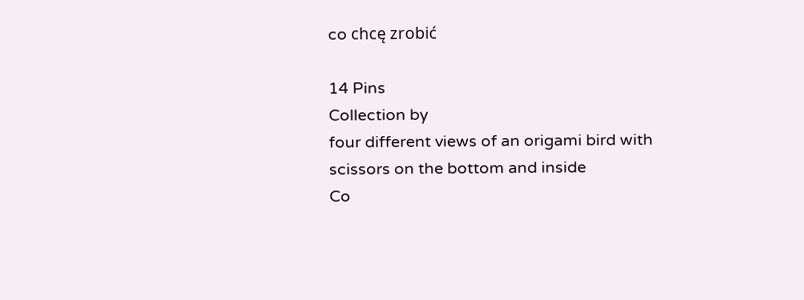co chcę zrobić

14 Pins
Collection by
four different views of an origami bird with scissors on the bottom and inside
Co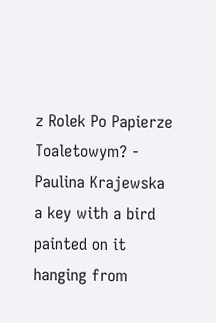z Rolek Po Papierze Toaletowym? - Paulina Krajewska
a key with a bird painted on it hanging from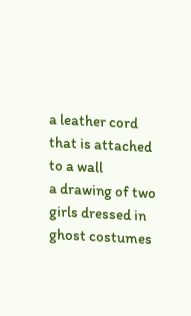a leather cord that is attached to a wall
a drawing of two girls dressed in ghost costumes